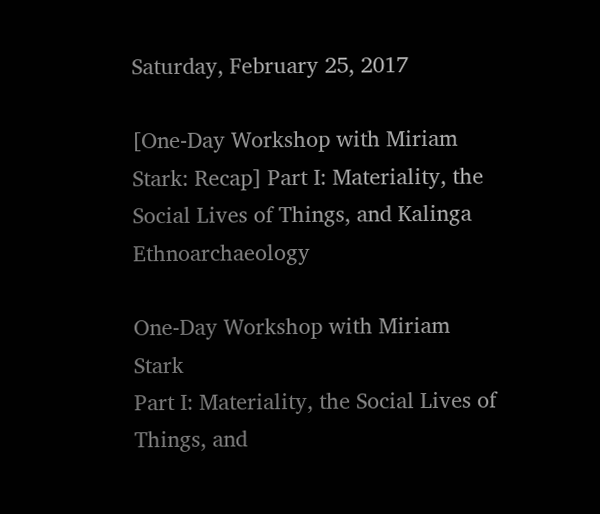Saturday, February 25, 2017

[One-Day Workshop with Miriam Stark: Recap] Part I: Materiality, the Social Lives of Things, and Kalinga Ethnoarchaeology

One-Day Workshop with Miriam Stark
Part I: Materiality, the Social Lives of Things, and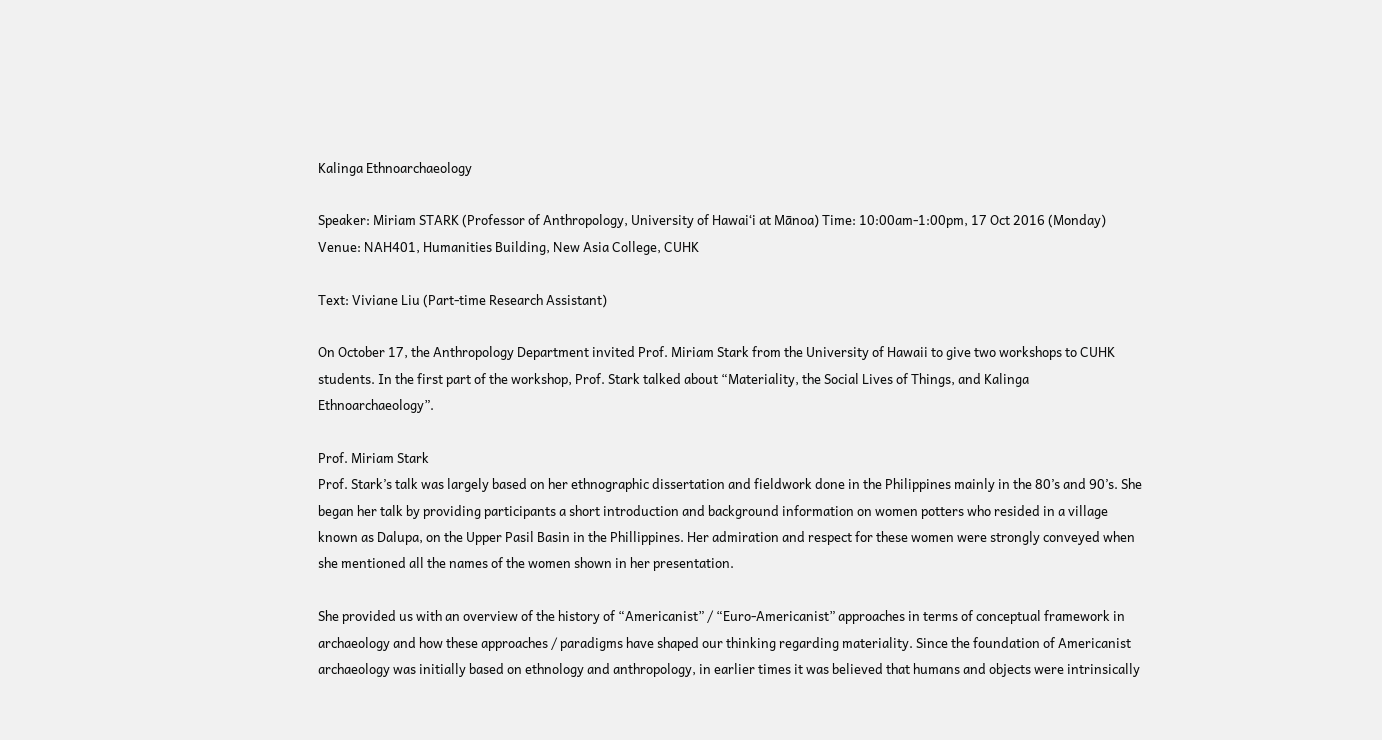Kalinga Ethnoarchaeology

Speaker: Miriam STARK (Professor of Anthropology, University of Hawaiʻi at Mānoa) Time: 10:00am-1:00pm, 17 Oct 2016 (Monday)
Venue: NAH401, Humanities Building, New Asia College, CUHK

Text: Viviane Liu (Part-time Research Assistant)

On October 17, the Anthropology Department invited Prof. Miriam Stark from the University of Hawaii to give two workshops to CUHK students. In the first part of the workshop, Prof. Stark talked about “Materiality, the Social Lives of Things, and Kalinga Ethnoarchaeology”.

Prof. Miriam Stark
Prof. Stark’s talk was largely based on her ethnographic dissertation and fieldwork done in the Philippines mainly in the 80’s and 90’s. She began her talk by providing participants a short introduction and background information on women potters who resided in a village known as Dalupa, on the Upper Pasil Basin in the Phillippines. Her admiration and respect for these women were strongly conveyed when she mentioned all the names of the women shown in her presentation.

She provided us with an overview of the history of “Americanist” / “Euro-Americanist” approaches in terms of conceptual framework in archaeology and how these approaches / paradigms have shaped our thinking regarding materiality. Since the foundation of Americanist archaeology was initially based on ethnology and anthropology, in earlier times it was believed that humans and objects were intrinsically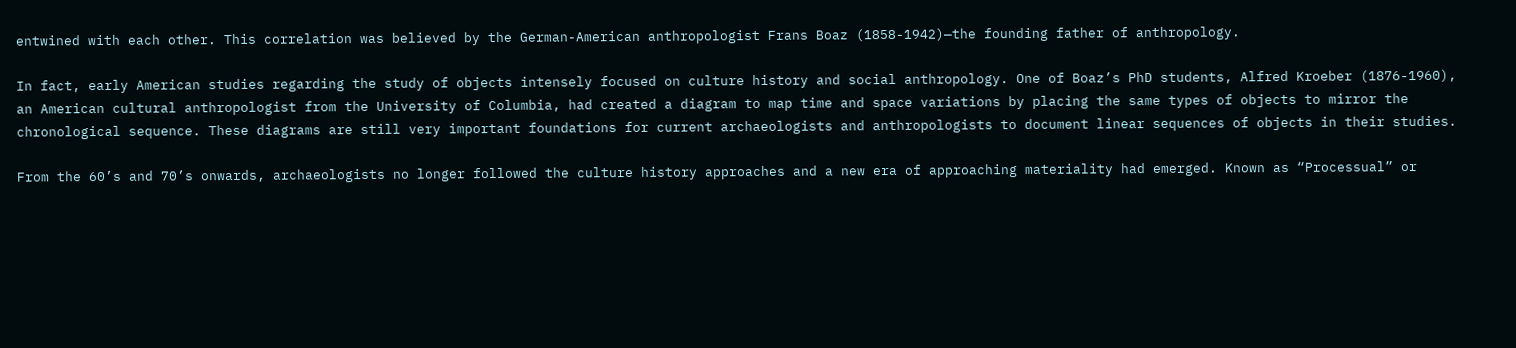entwined with each other. This correlation was believed by the German-American anthropologist Frans Boaz (1858-1942)—the founding father of anthropology.

In fact, early American studies regarding the study of objects intensely focused on culture history and social anthropology. One of Boaz’s PhD students, Alfred Kroeber (1876-1960), an American cultural anthropologist from the University of Columbia, had created a diagram to map time and space variations by placing the same types of objects to mirror the chronological sequence. These diagrams are still very important foundations for current archaeologists and anthropologists to document linear sequences of objects in their studies.

From the 60’s and 70’s onwards, archaeologists no longer followed the culture history approaches and a new era of approaching materiality had emerged. Known as “Processual” or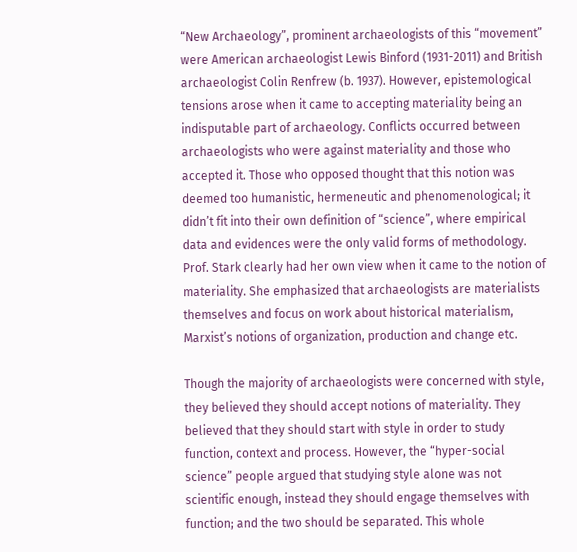“New Archaeology”, prominent archaeologists of this “movement” were American archaeologist Lewis Binford (1931-2011) and British archaeologist Colin Renfrew (b. 1937). However, epistemological tensions arose when it came to accepting materiality being an indisputable part of archaeology. Conflicts occurred between archaeologists who were against materiality and those who accepted it. Those who opposed thought that this notion was deemed too humanistic, hermeneutic and phenomenological; it didn’t fit into their own definition of “science”, where empirical data and evidences were the only valid forms of methodology. Prof. Stark clearly had her own view when it came to the notion of materiality. She emphasized that archaeologists are materialists themselves and focus on work about historical materialism, Marxist’s notions of organization, production and change etc.

Though the majority of archaeologists were concerned with style, they believed they should accept notions of materiality. They believed that they should start with style in order to study function, context and process. However, the “hyper-social science” people argued that studying style alone was not scientific enough, instead they should engage themselves with function; and the two should be separated. This whole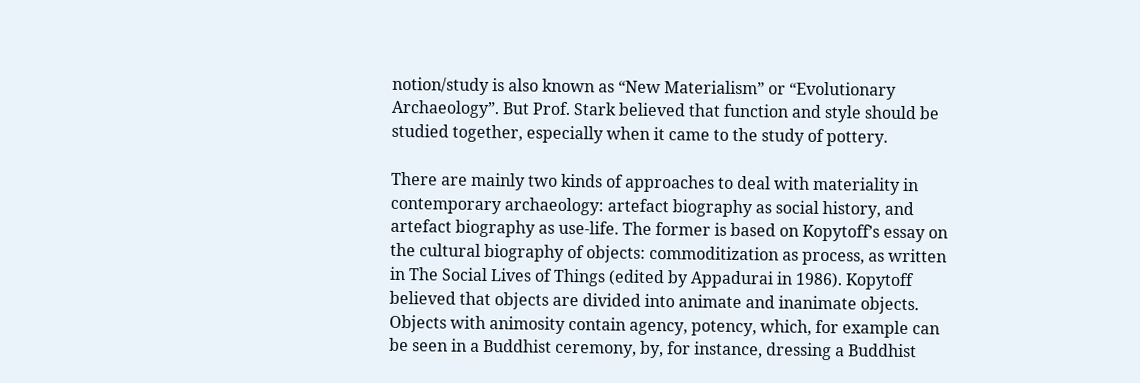notion/study is also known as “New Materialism” or “Evolutionary Archaeology”. But Prof. Stark believed that function and style should be studied together, especially when it came to the study of pottery.

There are mainly two kinds of approaches to deal with materiality in contemporary archaeology: artefact biography as social history, and artefact biography as use-life. The former is based on Kopytoff’s essay on the cultural biography of objects: commoditization as process, as written in The Social Lives of Things (edited by Appadurai in 1986). Kopytoff believed that objects are divided into animate and inanimate objects. Objects with animosity contain agency, potency, which, for example can be seen in a Buddhist ceremony, by, for instance, dressing a Buddhist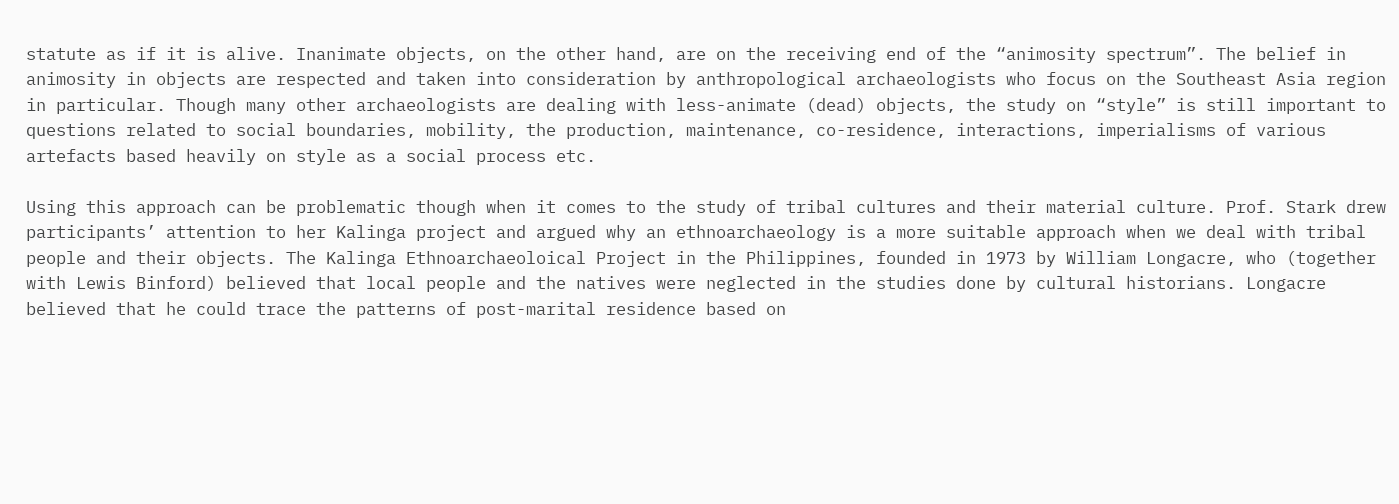statute as if it is alive. Inanimate objects, on the other hand, are on the receiving end of the “animosity spectrum”. The belief in animosity in objects are respected and taken into consideration by anthropological archaeologists who focus on the Southeast Asia region in particular. Though many other archaeologists are dealing with less-animate (dead) objects, the study on “style” is still important to questions related to social boundaries, mobility, the production, maintenance, co-residence, interactions, imperialisms of various artefacts based heavily on style as a social process etc.

Using this approach can be problematic though when it comes to the study of tribal cultures and their material culture. Prof. Stark drew participants’ attention to her Kalinga project and argued why an ethnoarchaeology is a more suitable approach when we deal with tribal people and their objects. The Kalinga Ethnoarchaeoloical Project in the Philippines, founded in 1973 by William Longacre, who (together with Lewis Binford) believed that local people and the natives were neglected in the studies done by cultural historians. Longacre believed that he could trace the patterns of post-marital residence based on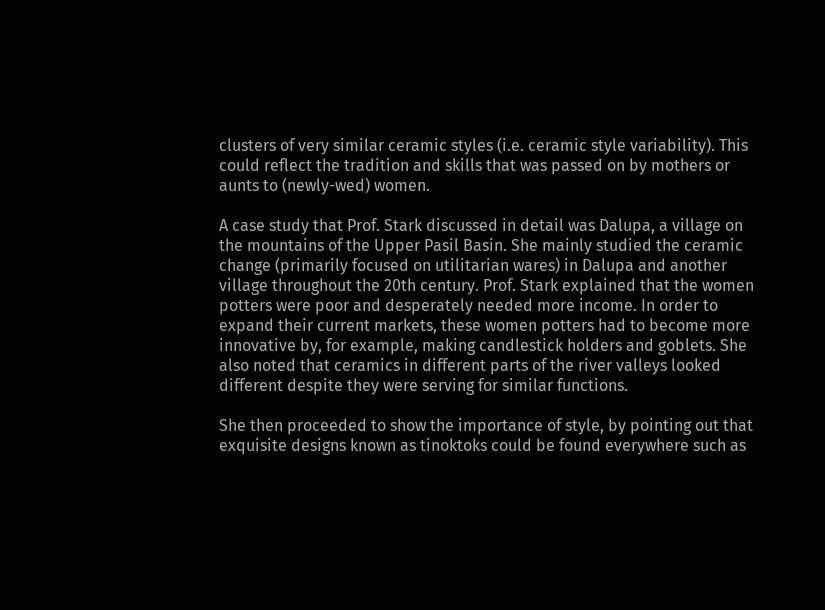clusters of very similar ceramic styles (i.e. ceramic style variability). This could reflect the tradition and skills that was passed on by mothers or aunts to (newly-wed) women.

A case study that Prof. Stark discussed in detail was Dalupa, a village on the mountains of the Upper Pasil Basin. She mainly studied the ceramic change (primarily focused on utilitarian wares) in Dalupa and another village throughout the 20th century. Prof. Stark explained that the women potters were poor and desperately needed more income. In order to expand their current markets, these women potters had to become more innovative by, for example, making candlestick holders and goblets. She also noted that ceramics in different parts of the river valleys looked different despite they were serving for similar functions.

She then proceeded to show the importance of style, by pointing out that exquisite designs known as tinoktoks could be found everywhere such as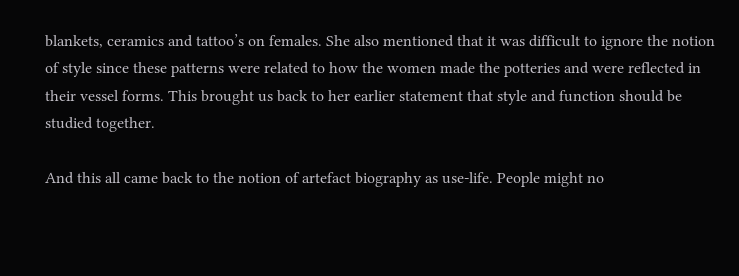blankets, ceramics and tattoo’s on females. She also mentioned that it was difficult to ignore the notion of style since these patterns were related to how the women made the potteries and were reflected in their vessel forms. This brought us back to her earlier statement that style and function should be studied together.

And this all came back to the notion of artefact biography as use-life. People might no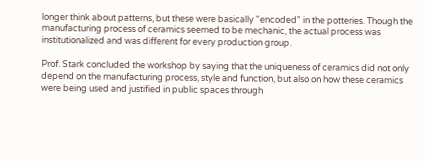longer think about patterns, but these were basically "encoded" in the potteries. Though the manufacturing process of ceramics seemed to be mechanic, the actual process was institutionalized and was different for every production group.

Prof. Stark concluded the workshop by saying that the uniqueness of ceramics did not only depend on the manufacturing process, style and function, but also on how these ceramics were being used and justified in public spaces through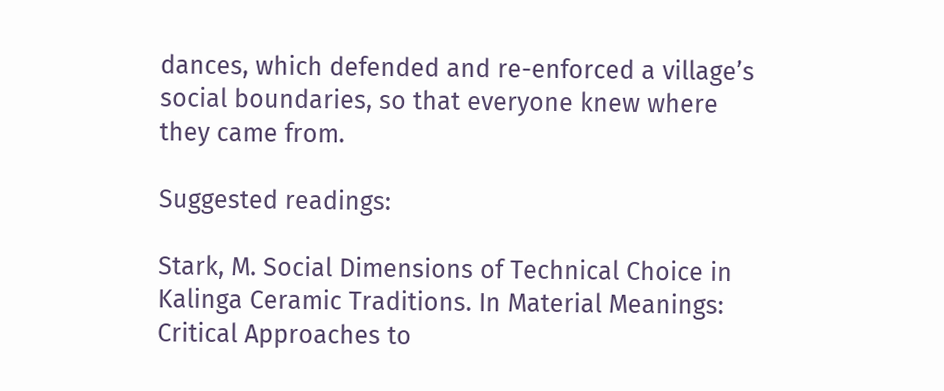dances, which defended and re-enforced a village’s social boundaries, so that everyone knew where they came from.

Suggested readings:

Stark, M. Social Dimensions of Technical Choice in Kalinga Ceramic Traditions. In Material Meanings: Critical Approaches to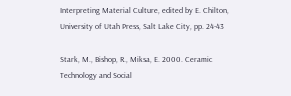Interpreting Material Culture, edited by E. Chilton, University of Utah Press, Salt Lake City, pp. 24-43

Stark, M., Bishop, R., Miksa, E. 2000. Ceramic Technology and Social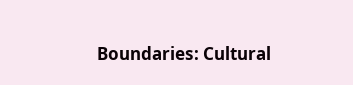Boundaries: Cultural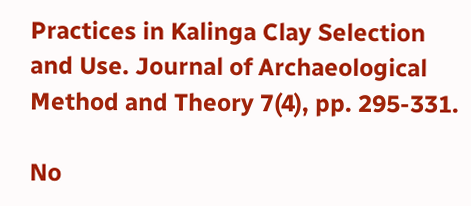Practices in Kalinga Clay Selection and Use. Journal of Archaeological Method and Theory 7(4), pp. 295-331.

No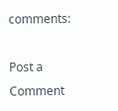comments:

Post a Comment